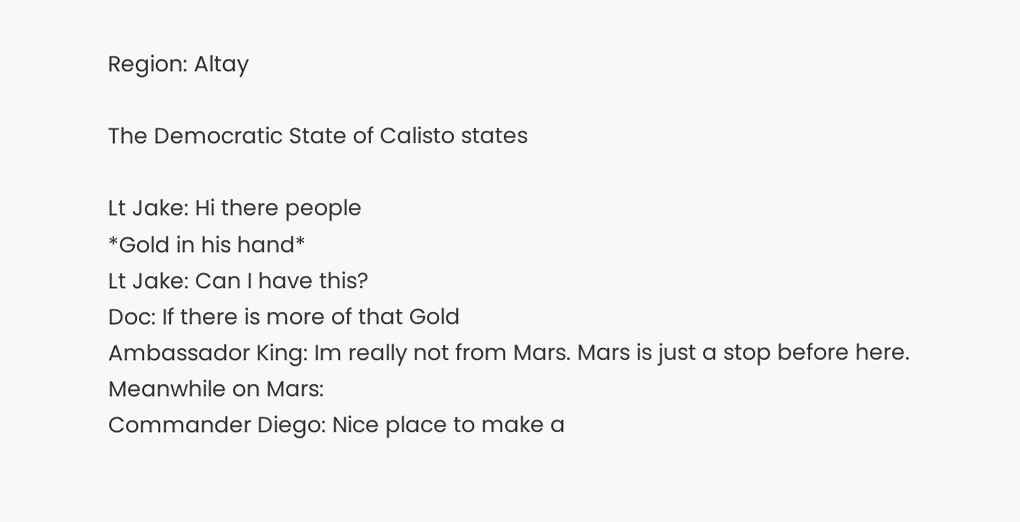Region: Altay

The Democratic State of Calisto states

Lt Jake: Hi there people
*Gold in his hand*
Lt Jake: Can I have this?
Doc: If there is more of that Gold
Ambassador King: Im really not from Mars. Mars is just a stop before here.
Meanwhile on Mars:
Commander Diego: Nice place to make a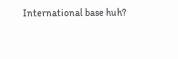International base huh?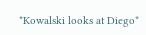*Kowalski looks at Diego*